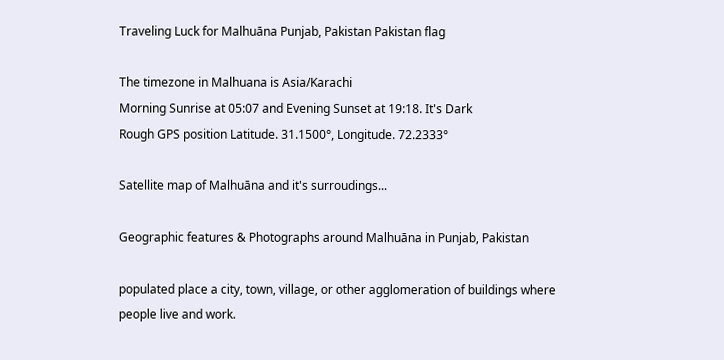Traveling Luck for Malhuāna Punjab, Pakistan Pakistan flag

The timezone in Malhuana is Asia/Karachi
Morning Sunrise at 05:07 and Evening Sunset at 19:18. It's Dark
Rough GPS position Latitude. 31.1500°, Longitude. 72.2333°

Satellite map of Malhuāna and it's surroudings...

Geographic features & Photographs around Malhuāna in Punjab, Pakistan

populated place a city, town, village, or other agglomeration of buildings where people live and work.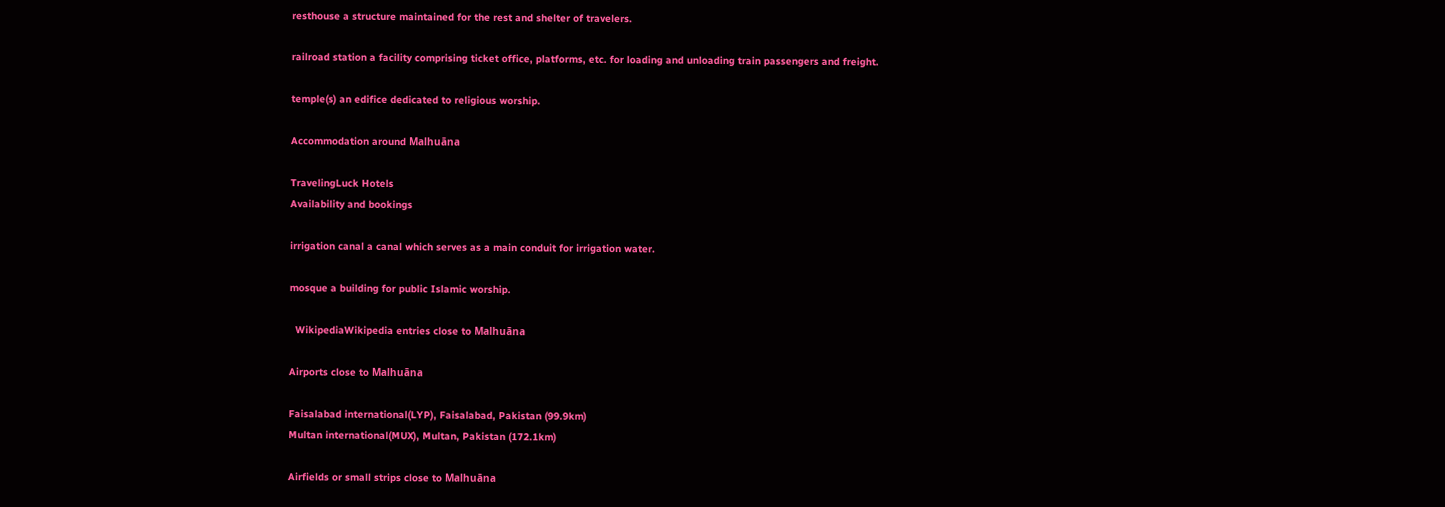resthouse a structure maintained for the rest and shelter of travelers.

railroad station a facility comprising ticket office, platforms, etc. for loading and unloading train passengers and freight.

temple(s) an edifice dedicated to religious worship.

Accommodation around Malhuāna

TravelingLuck Hotels
Availability and bookings

irrigation canal a canal which serves as a main conduit for irrigation water.

mosque a building for public Islamic worship.

  WikipediaWikipedia entries close to Malhuāna

Airports close to Malhuāna

Faisalabad international(LYP), Faisalabad, Pakistan (99.9km)
Multan international(MUX), Multan, Pakistan (172.1km)

Airfields or small strips close to Malhuāna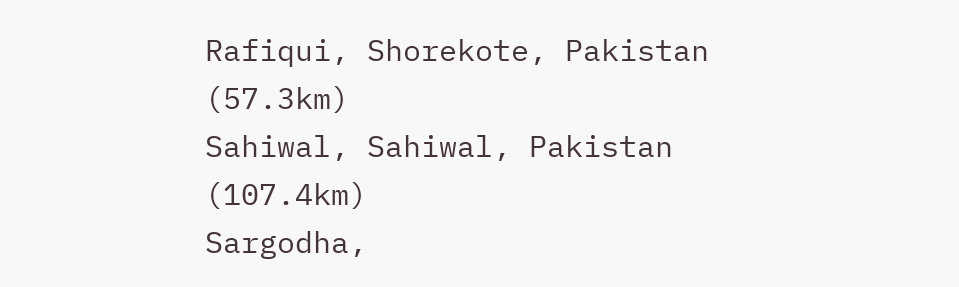Rafiqui, Shorekote, Pakistan (57.3km)
Sahiwal, Sahiwal, Pakistan (107.4km)
Sargodha,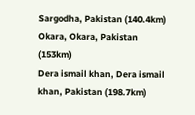Sargodha, Pakistan (140.4km)
Okara, Okara, Pakistan (153km)
Dera ismail khan, Dera ismail khan, Pakistan (198.7km)